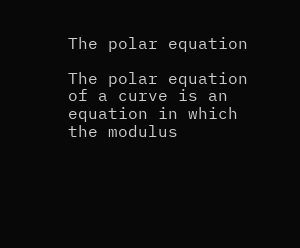The polar equation

The polar equation of a curve is an equation in which the modulus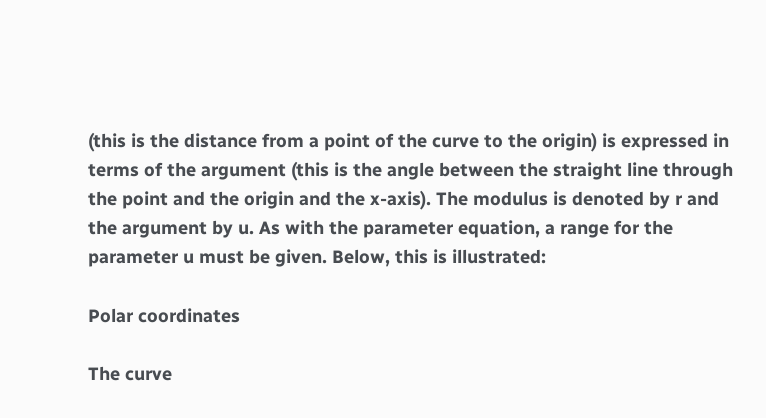(this is the distance from a point of the curve to the origin) is expressed in terms of the argument (this is the angle between the straight line through the point and the origin and the x-axis). The modulus is denoted by r and the argument by u. As with the parameter equation, a range for the parameter u must be given. Below, this is illustrated:

Polar coordinates

The curve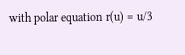with polar equation r(u) = u/3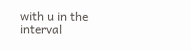with u in the interval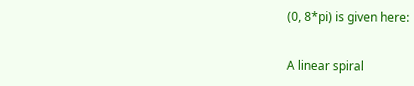(0, 8*pi) is given here:

A linear spiral